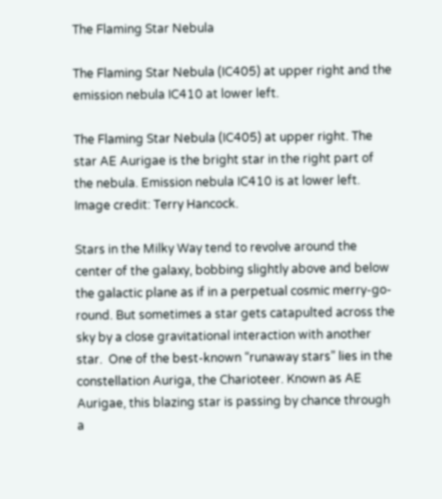The Flaming Star Nebula

The Flaming Star Nebula (IC405) at upper right and the emission nebula IC410 at lower left.

The Flaming Star Nebula (IC405) at upper right. The star AE Aurigae is the bright star in the right part of the nebula. Emission nebula IC410 is at lower left. Image credit: Terry Hancock.

Stars in the Milky Way tend to revolve around the center of the galaxy, bobbing slightly above and below the galactic plane as if in a perpetual cosmic merry-go-round. But sometimes a star gets catapulted across the sky by a close gravitational interaction with another star.  One of the best-known “runaway stars” lies in the constellation Auriga, the Charioteer. Known as AE Aurigae, this blazing star is passing by chance through a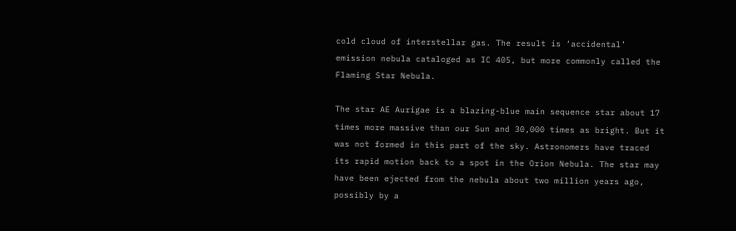cold cloud of interstellar gas. The result is ‘accidental’ emission nebula cataloged as IC 405, but more commonly called the Flaming Star Nebula.

The star AE Aurigae is a blazing-blue main sequence star about 17 times more massive than our Sun and 30,000 times as bright. But it was not formed in this part of the sky. Astronomers have traced its rapid motion back to a spot in the Orion Nebula. The star may have been ejected from the nebula about two million years ago, possibly by a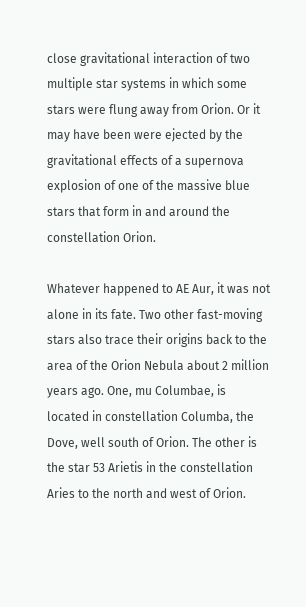close gravitational interaction of two multiple star systems in which some stars were flung away from Orion. Or it may have been were ejected by the gravitational effects of a supernova explosion of one of the massive blue stars that form in and around the constellation Orion.

Whatever happened to AE Aur, it was not alone in its fate. Two other fast-moving stars also trace their origins back to the area of the Orion Nebula about 2 million years ago. One, mu Columbae, is located in constellation Columba, the Dove, well south of Orion. The other is the star 53 Arietis in the constellation Aries to the north and west of Orion.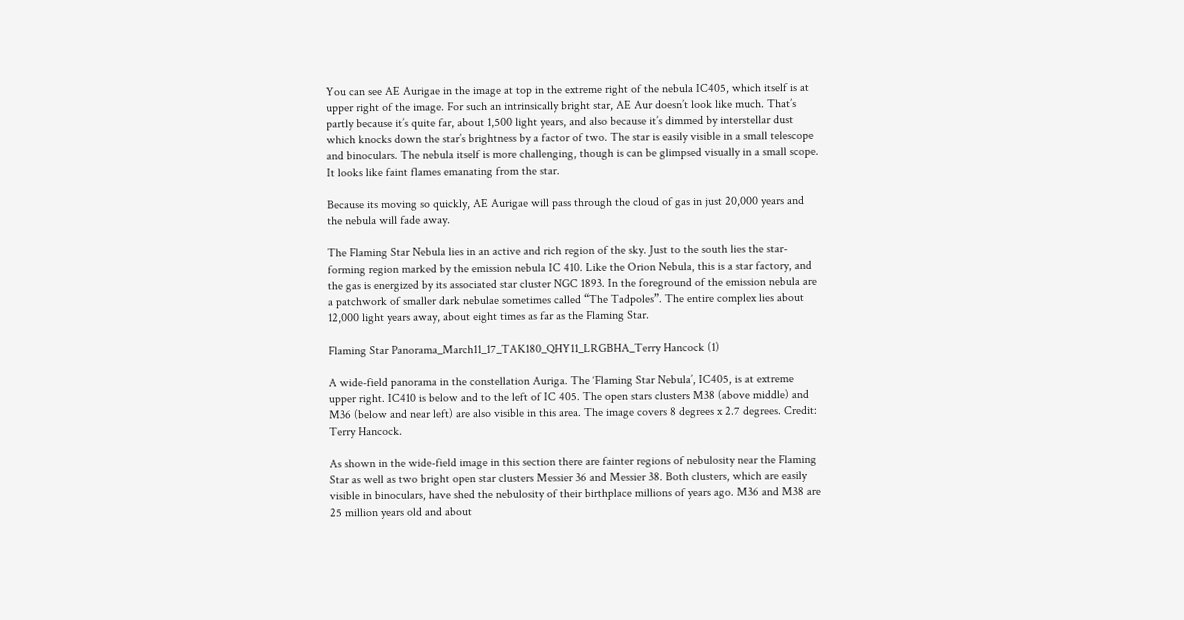You can see AE Aurigae in the image at top in the extreme right of the nebula IC405, which itself is at upper right of the image. For such an intrinsically bright star, AE Aur doesn’t look like much. That’s partly because it’s quite far, about 1,500 light years, and also because it’s dimmed by interstellar dust which knocks down the star’s brightness by a factor of two. The star is easily visible in a small telescope and binoculars. The nebula itself is more challenging, though is can be glimpsed visually in a small scope. It looks like faint flames emanating from the star.

Because its moving so quickly, AE Aurigae will pass through the cloud of gas in just 20,000 years and the nebula will fade away.

The Flaming Star Nebula lies in an active and rich region of the sky. Just to the south lies the star-forming region marked by the emission nebula IC 410. Like the Orion Nebula, this is a star factory, and the gas is energized by its associated star cluster NGC 1893. In the foreground of the emission nebula are a patchwork of smaller dark nebulae sometimes called “The Tadpoles”. The entire complex lies about 12,000 light years away, about eight times as far as the Flaming Star.

Flaming Star Panorama_March11_17_TAK180_QHY11_LRGBHA_Terry Hancock (1)

A wide-field panorama in the constellation Auriga. The ‘Flaming Star Nebula’, IC405, is at extreme upper right. IC410 is below and to the left of IC 405. The open stars clusters M38 (above middle) and M36 (below and near left) are also visible in this area. The image covers 8 degrees x 2.7 degrees. Credit: Terry Hancock.

As shown in the wide-field image in this section there are fainter regions of nebulosity near the Flaming Star as well as two bright open star clusters Messier 36 and Messier 38. Both clusters, which are easily visible in binoculars, have shed the nebulosity of their birthplace millions of years ago. M36 and M38 are 25 million years old and about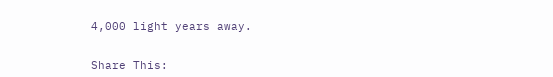4,000 light years away.


Share This: